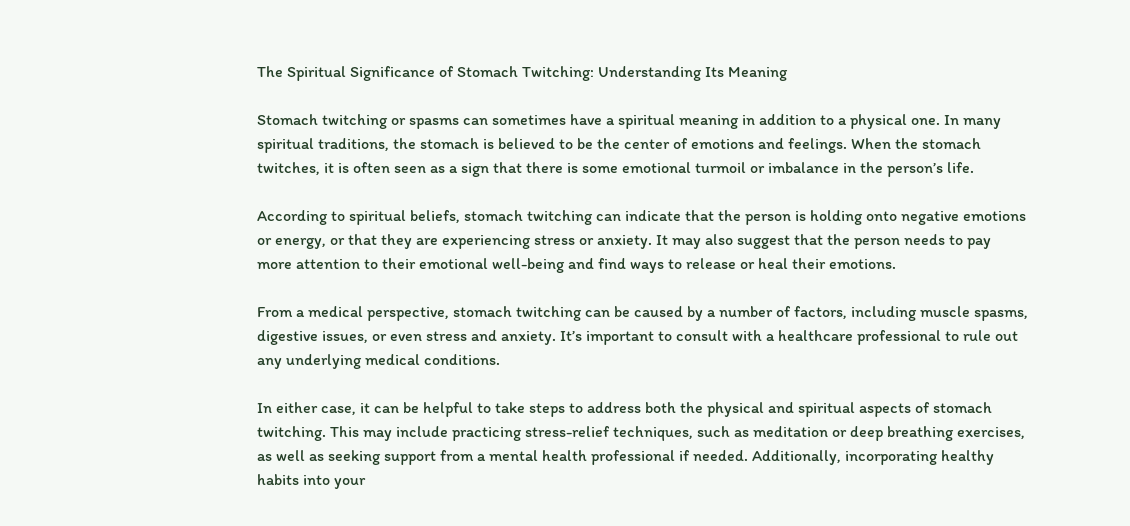The Spiritual Significance of Stomach Twitching: Understanding Its Meaning

Stomach twitching or spasms can sometimes have a spiritual meaning in addition to a physical one. In many spiritual traditions, the stomach is believed to be the center of emotions and feelings. When the stomach twitches, it is often seen as a sign that there is some emotional turmoil or imbalance in the person’s life.

According to spiritual beliefs, stomach twitching can indicate that the person is holding onto negative emotions or energy, or that they are experiencing stress or anxiety. It may also suggest that the person needs to pay more attention to their emotional well-being and find ways to release or heal their emotions.

From a medical perspective, stomach twitching can be caused by a number of factors, including muscle spasms, digestive issues, or even stress and anxiety. It’s important to consult with a healthcare professional to rule out any underlying medical conditions.

In either case, it can be helpful to take steps to address both the physical and spiritual aspects of stomach twitching. This may include practicing stress-relief techniques, such as meditation or deep breathing exercises, as well as seeking support from a mental health professional if needed. Additionally, incorporating healthy habits into your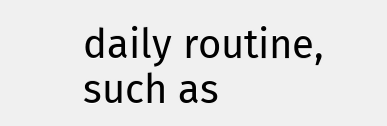daily routine, such as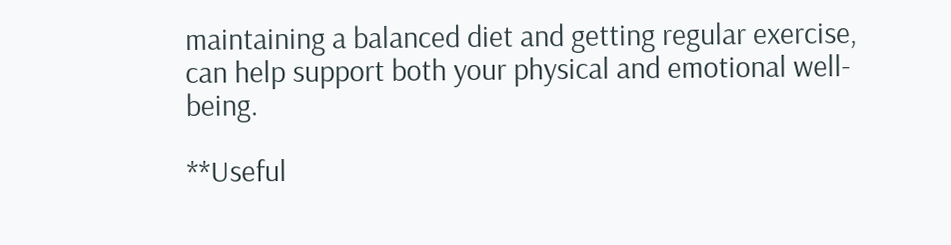maintaining a balanced diet and getting regular exercise, can help support both your physical and emotional well-being.

**Useful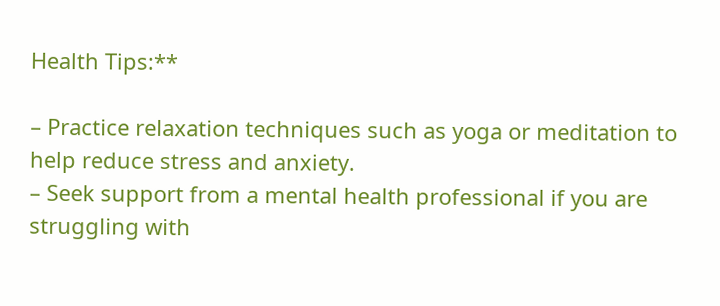Health Tips:**

– Practice relaxation techniques such as yoga or meditation to help reduce stress and anxiety.
– Seek support from a mental health professional if you are struggling with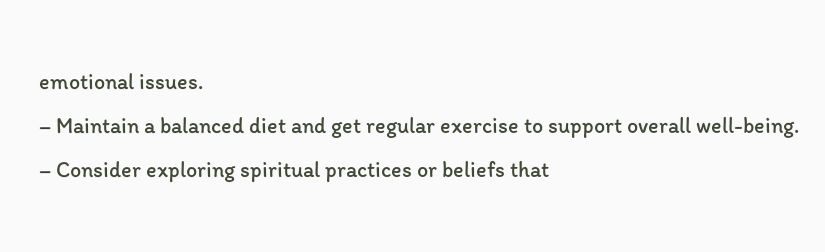emotional issues.
– Maintain a balanced diet and get regular exercise to support overall well-being.
– Consider exploring spiritual practices or beliefs that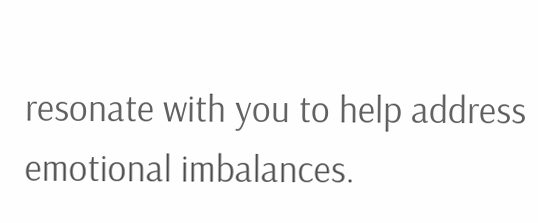resonate with you to help address emotional imbalances.